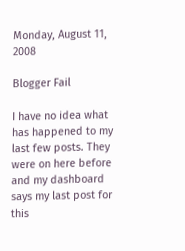Monday, August 11, 2008

Blogger Fail

I have no idea what has happened to my last few posts. They were on here before and my dashboard says my last post for this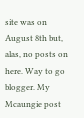site was on August 8th but, alas, no posts on here. Way to go blogger. My Mcaungie post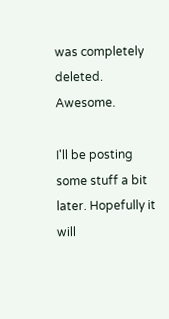was completely deleted. Awesome.

I'll be posting some stuff a bit later. Hopefully it will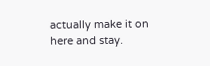actually make it on here and stay.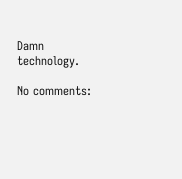Damn technology.

No comments: